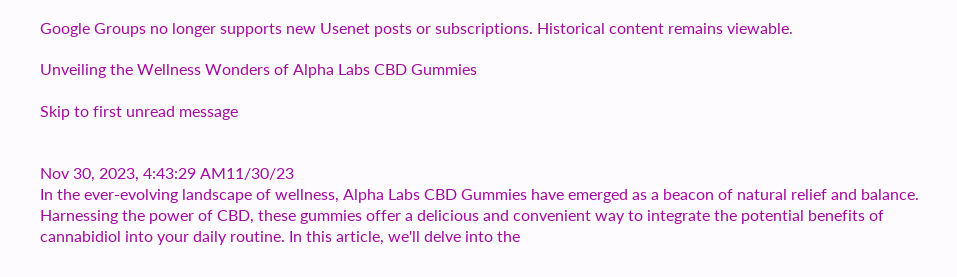Google Groups no longer supports new Usenet posts or subscriptions. Historical content remains viewable.

Unveiling the Wellness Wonders of Alpha Labs CBD Gummies

Skip to first unread message


Nov 30, 2023, 4:43:29 AM11/30/23
In the ever-evolving landscape of wellness, Alpha Labs CBD Gummies have emerged as a beacon of natural relief and balance. Harnessing the power of CBD, these gummies offer a delicious and convenient way to integrate the potential benefits of cannabidiol into your daily routine. In this article, we'll delve into the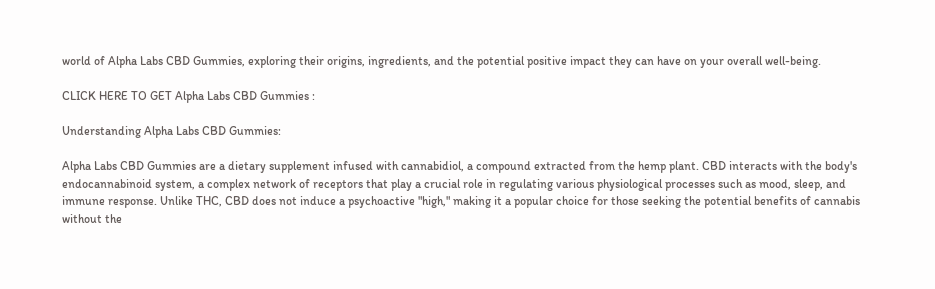world of Alpha Labs CBD Gummies, exploring their origins, ingredients, and the potential positive impact they can have on your overall well-being.

CLICK HERE TO GET Alpha Labs CBD Gummies :

Understanding Alpha Labs CBD Gummies:

Alpha Labs CBD Gummies are a dietary supplement infused with cannabidiol, a compound extracted from the hemp plant. CBD interacts with the body's endocannabinoid system, a complex network of receptors that play a crucial role in regulating various physiological processes such as mood, sleep, and immune response. Unlike THC, CBD does not induce a psychoactive "high," making it a popular choice for those seeking the potential benefits of cannabis without the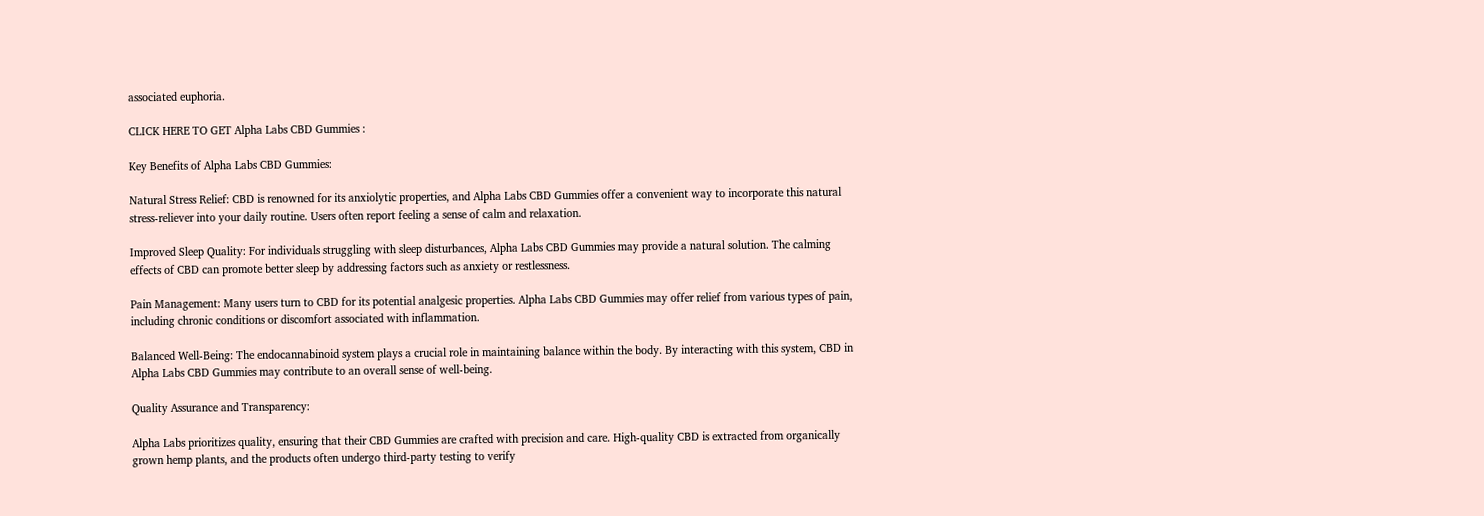associated euphoria.

CLICK HERE TO GET Alpha Labs CBD Gummies :

Key Benefits of Alpha Labs CBD Gummies:

Natural Stress Relief: CBD is renowned for its anxiolytic properties, and Alpha Labs CBD Gummies offer a convenient way to incorporate this natural stress-reliever into your daily routine. Users often report feeling a sense of calm and relaxation.

Improved Sleep Quality: For individuals struggling with sleep disturbances, Alpha Labs CBD Gummies may provide a natural solution. The calming effects of CBD can promote better sleep by addressing factors such as anxiety or restlessness.

Pain Management: Many users turn to CBD for its potential analgesic properties. Alpha Labs CBD Gummies may offer relief from various types of pain, including chronic conditions or discomfort associated with inflammation.

Balanced Well-Being: The endocannabinoid system plays a crucial role in maintaining balance within the body. By interacting with this system, CBD in Alpha Labs CBD Gummies may contribute to an overall sense of well-being.

Quality Assurance and Transparency:

Alpha Labs prioritizes quality, ensuring that their CBD Gummies are crafted with precision and care. High-quality CBD is extracted from organically grown hemp plants, and the products often undergo third-party testing to verify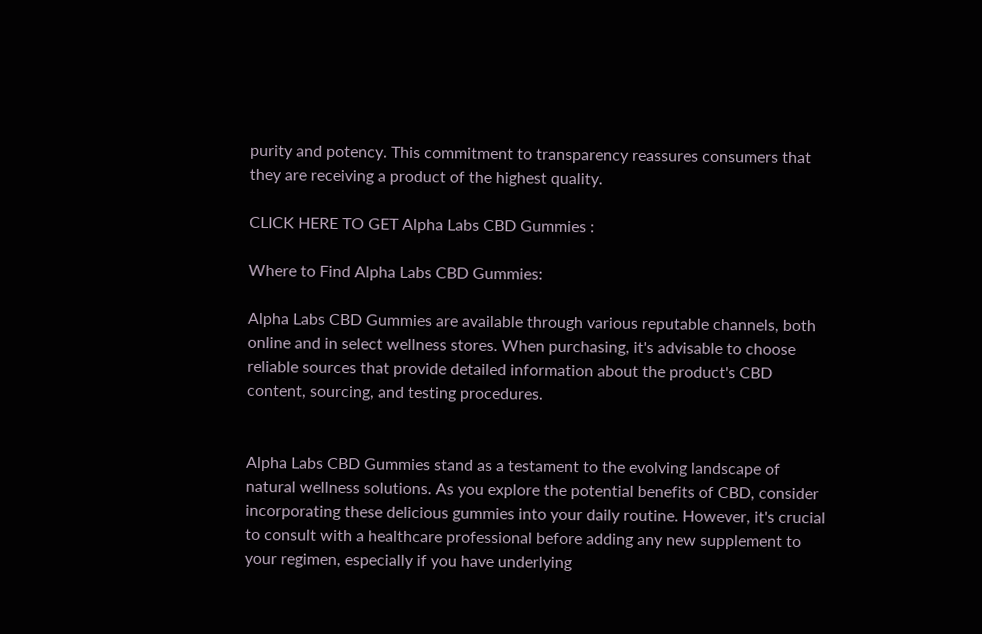purity and potency. This commitment to transparency reassures consumers that they are receiving a product of the highest quality.

CLICK HERE TO GET Alpha Labs CBD Gummies :

Where to Find Alpha Labs CBD Gummies:

Alpha Labs CBD Gummies are available through various reputable channels, both online and in select wellness stores. When purchasing, it's advisable to choose reliable sources that provide detailed information about the product's CBD content, sourcing, and testing procedures.


Alpha Labs CBD Gummies stand as a testament to the evolving landscape of natural wellness solutions. As you explore the potential benefits of CBD, consider incorporating these delicious gummies into your daily routine. However, it's crucial to consult with a healthcare professional before adding any new supplement to your regimen, especially if you have underlying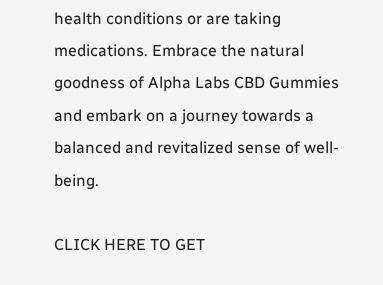health conditions or are taking medications. Embrace the natural goodness of Alpha Labs CBD Gummies and embark on a journey towards a balanced and revitalized sense of well-being.

CLICK HERE TO GET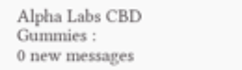Alpha Labs CBD Gummies :
0 new messages